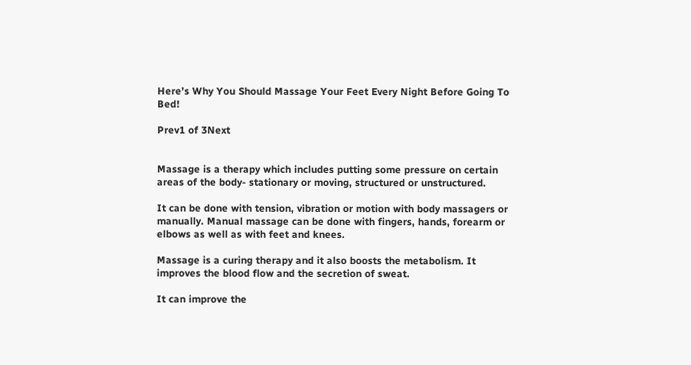Here’s Why You Should Massage Your Feet Every Night Before Going To Bed!

Prev1 of 3Next


Massage is a therapy which includes putting some pressure on certain areas of the body- stationary or moving, structured or unstructured.

It can be done with tension, vibration or motion with body massagers or manually. Manual massage can be done with fingers, hands, forearm or elbows as well as with feet and knees.

Massage is a curing therapy and it also boosts the metabolism. It improves the blood flow and the secretion of sweat.

It can improve the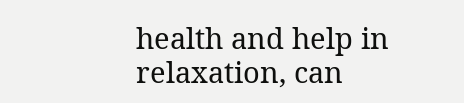health and help in relaxation, can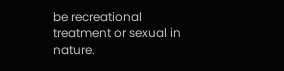be recreational treatment or sexual in nature.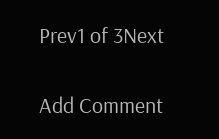Prev1 of 3Next

Add Comment